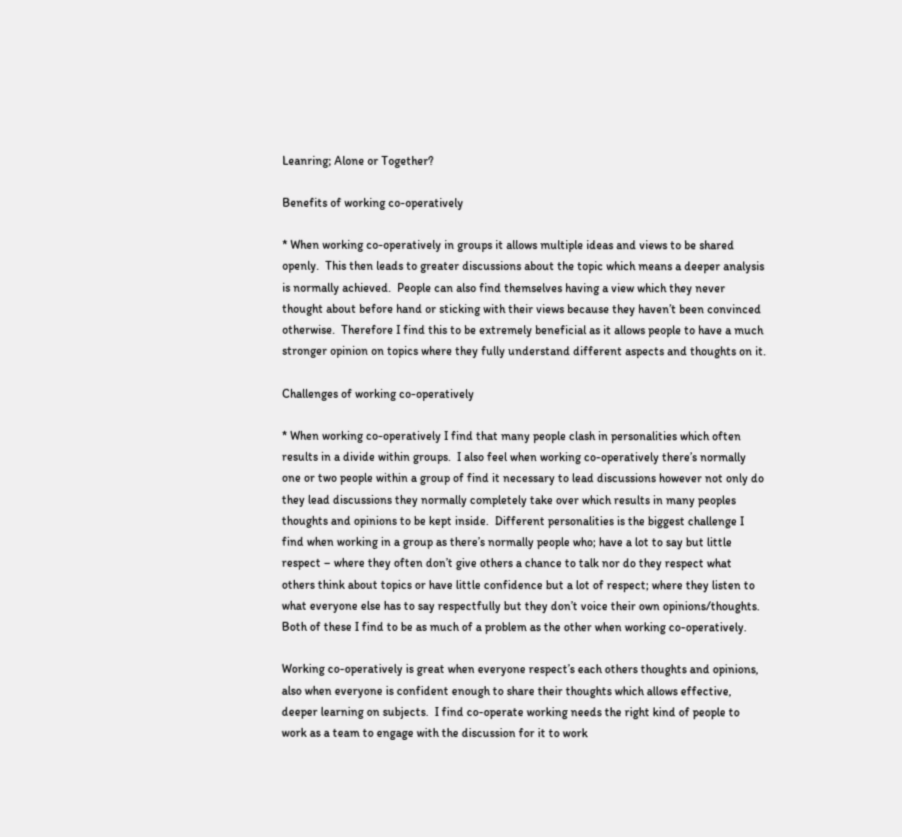Leanring; Alone or Together?

Benefits of working co-operatively

* When working co-operatively in groups it allows multiple ideas and views to be shared openly.  This then leads to greater discussions about the topic which means a deeper analysis is normally achieved.  People can also find themselves having a view which they never thought about before hand or sticking with their views because they haven’t been convinced otherwise.  Therefore I find this to be extremely beneficial as it allows people to have a much stronger opinion on topics where they fully understand different aspects and thoughts on it.

Challenges of working co-operatively

* When working co-operatively I find that many people clash in personalities which often results in a divide within groups.  I also feel when working co-operatively there’s normally one or two people within a group of find it necessary to lead discussions however not only do they lead discussions they normally completely take over which results in many peoples thoughts and opinions to be kept inside.  Different personalities is the biggest challenge I find when working in a group as there’s normally people who; have a lot to say but little respect – where they often don’t give others a chance to talk nor do they respect what others think about topics or have little confidence but a lot of respect; where they listen to what everyone else has to say respectfully but they don’t voice their own opinions/thoughts.  Both of these I find to be as much of a problem as the other when working co-operatively.

Working co-operatively is great when everyone respect’s each others thoughts and opinions, also when everyone is confident enough to share their thoughts which allows effective, deeper learning on subjects.  I find co-operate working needs the right kind of people to work as a team to engage with the discussion for it to work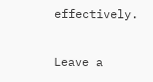effectively.

Leave a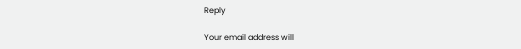Reply

Your email address will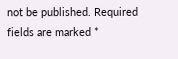not be published. Required fields are marked *